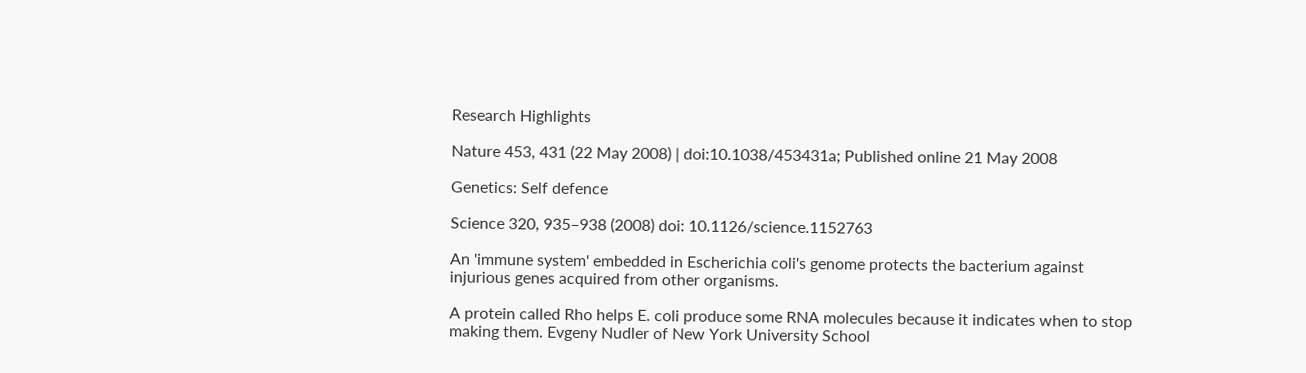Research Highlights

Nature 453, 431 (22 May 2008) | doi:10.1038/453431a; Published online 21 May 2008

Genetics: Self defence

Science 320, 935–938 (2008) doi: 10.1126/science.1152763

An 'immune system' embedded in Escherichia coli's genome protects the bacterium against injurious genes acquired from other organisms.

A protein called Rho helps E. coli produce some RNA molecules because it indicates when to stop making them. Evgeny Nudler of New York University School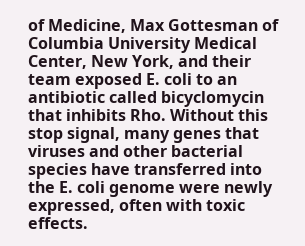of Medicine, Max Gottesman of Columbia University Medical Center, New York, and their team exposed E. coli to an antibiotic called bicyclomycin that inhibits Rho. Without this stop signal, many genes that viruses and other bacterial species have transferred into the E. coli genome were newly expressed, often with toxic effects.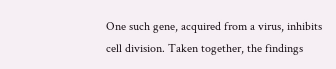One such gene, acquired from a virus, inhibits cell division. Taken together, the findings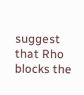suggest that Rho blocks the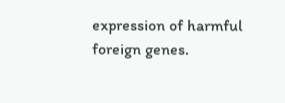expression of harmful foreign genes.